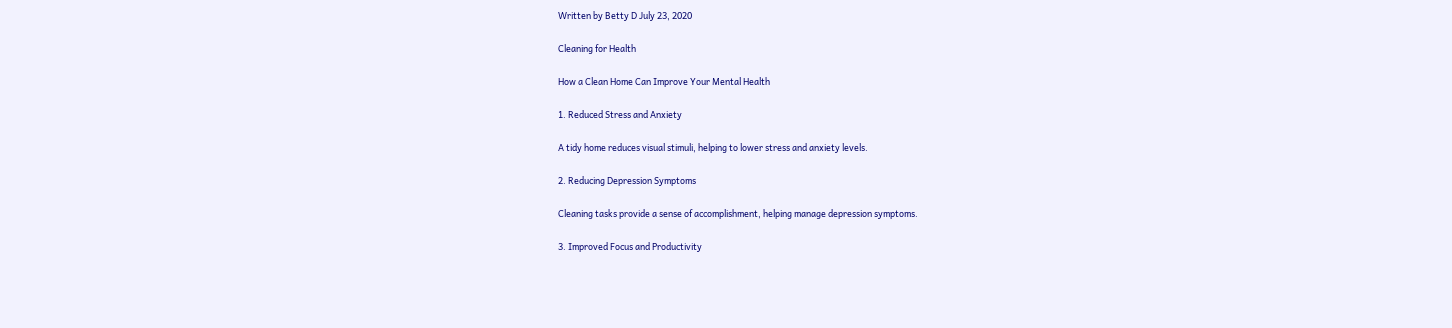Written by Betty D July 23, 2020

Cleaning for Health

How a Clean Home Can Improve Your Mental Health

1. Reduced Stress and Anxiety

A tidy home reduces visual stimuli, helping to lower stress and anxiety levels.

2. Reducing Depression Symptoms

Cleaning tasks provide a sense of accomplishment, helping manage depression symptoms.

3. Improved Focus and Productivity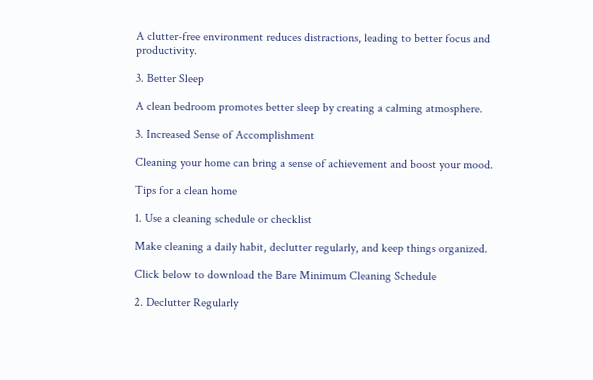A clutter-free environment reduces distractions, leading to better focus and productivity.

3. Better Sleep

A clean bedroom promotes better sleep by creating a calming atmosphere.

3. Increased Sense of Accomplishment

Cleaning your home can bring a sense of achievement and boost your mood.

Tips for a clean home

1. Use a cleaning schedule or checklist

Make cleaning a daily habit, declutter regularly, and keep things organized.

Click below to download the Bare Minimum Cleaning Schedule

2. Declutter Regularly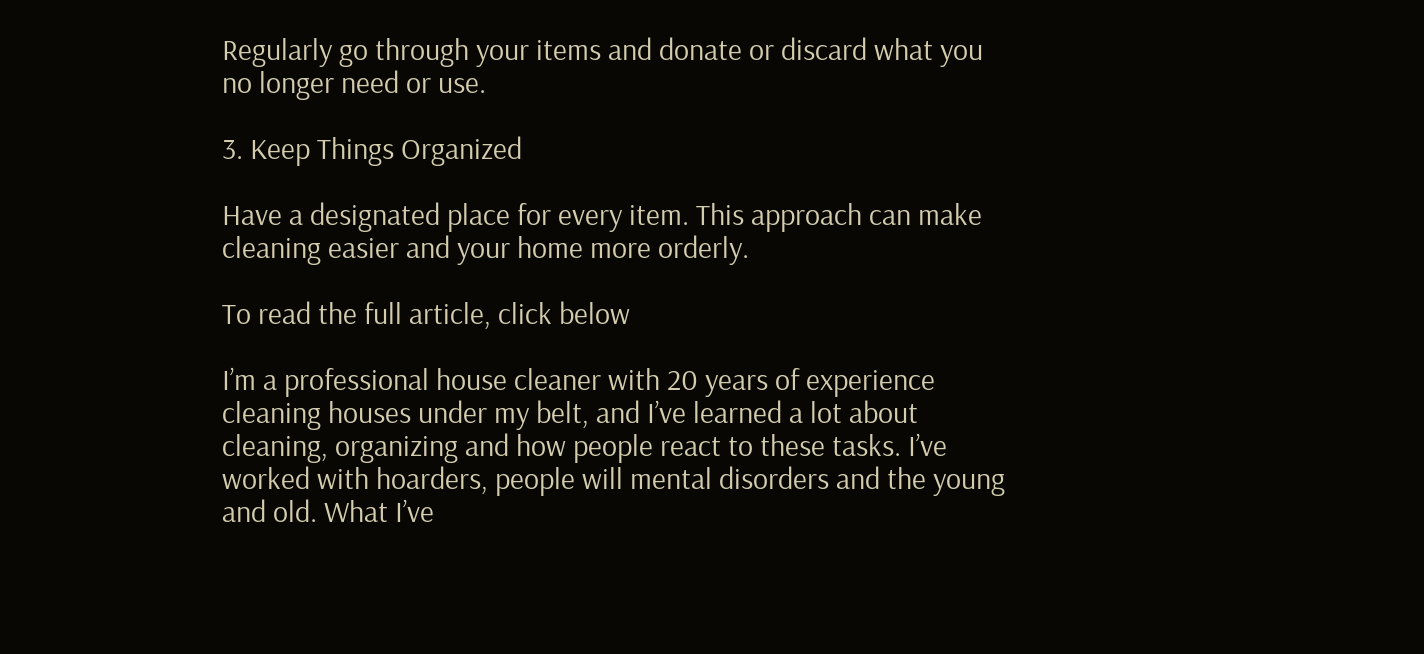Regularly go through your items and donate or discard what you no longer need or use.

3. Keep Things Organized

Have a designated place for every item. This approach can make cleaning easier and your home more orderly.

To read the full article, click below

I’m a professional house cleaner with 20 years of experience cleaning houses under my belt, and I’ve learned a lot about cleaning, organizing and how people react to these tasks. I’ve worked with hoarders, people will mental disorders and the young and old. What I’ve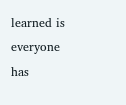learned is everyone has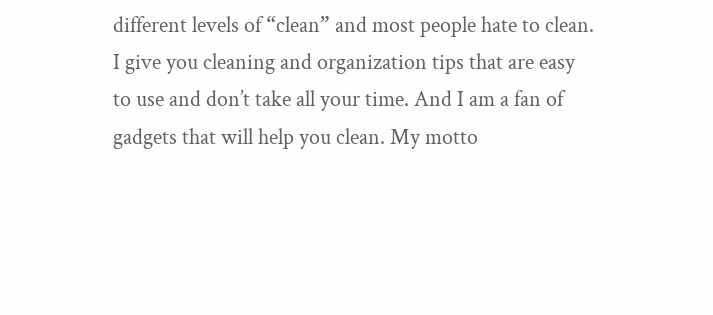different levels of “clean” and most people hate to clean. I give you cleaning and organization tips that are easy to use and don’t take all your time. And I am a fan of gadgets that will help you clean. My motto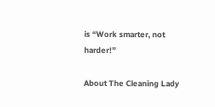is “Work smarter, not harder!”

About The Cleaning Lady